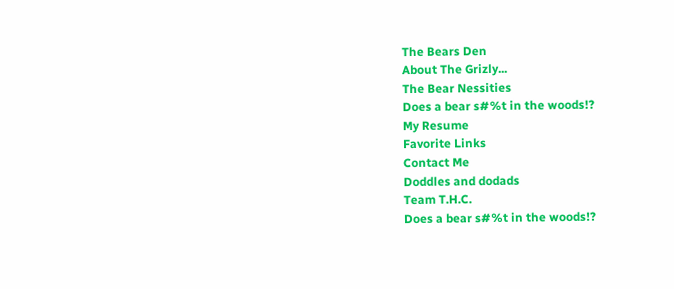The Bears Den
About The Grizly...
The Bear Nessities
Does a bear s#%t in the woods!?
My Resume
Favorite Links
Contact Me
Doddles and dodads
Team T.H.C.
Does a bear s#%t in the woods!?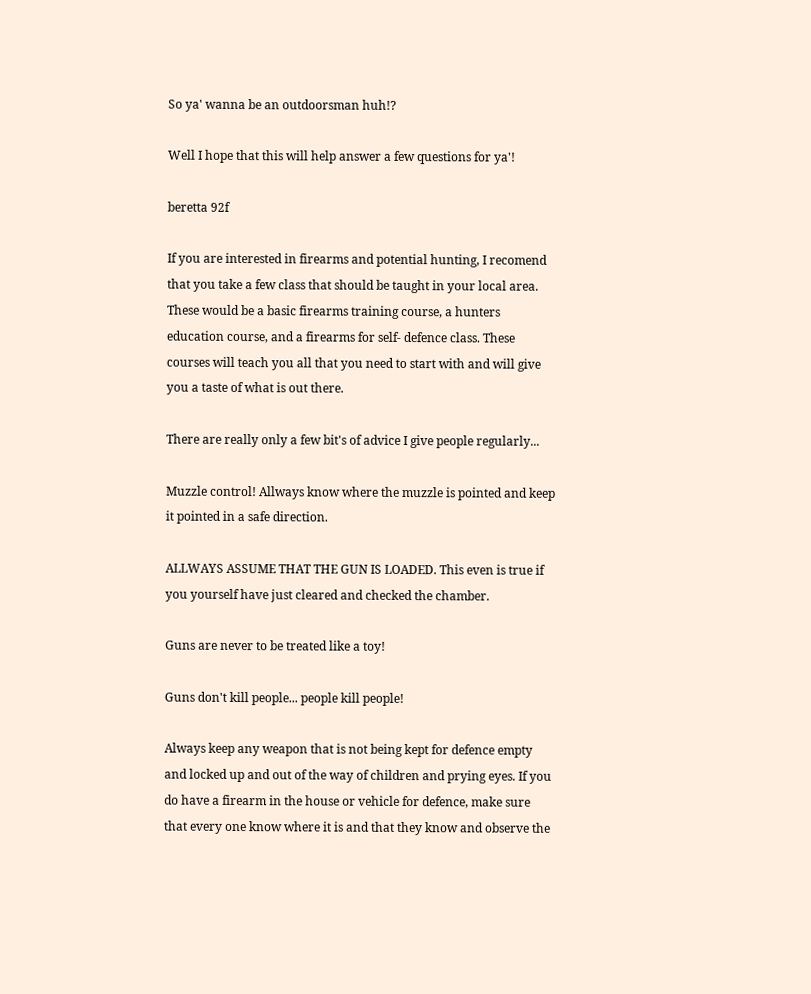So ya' wanna be an outdoorsman huh!?

Well I hope that this will help answer a few questions for ya'!

beretta 92f

If you are interested in firearms and potential hunting, I recomend that you take a few class that should be taught in your local area. These would be a basic firearms training course, a hunters education course, and a firearms for self- defence class. These courses will teach you all that you need to start with and will give you a taste of what is out there.

There are really only a few bit's of advice I give people regularly...

Muzzle control! Allways know where the muzzle is pointed and keep it pointed in a safe direction.

ALLWAYS ASSUME THAT THE GUN IS LOADED. This even is true if you yourself have just cleared and checked the chamber.

Guns are never to be treated like a toy!

Guns don't kill people... people kill people!

Always keep any weapon that is not being kept for defence empty and locked up and out of the way of children and prying eyes. If you do have a firearm in the house or vehicle for defence, make sure that every one know where it is and that they know and observe the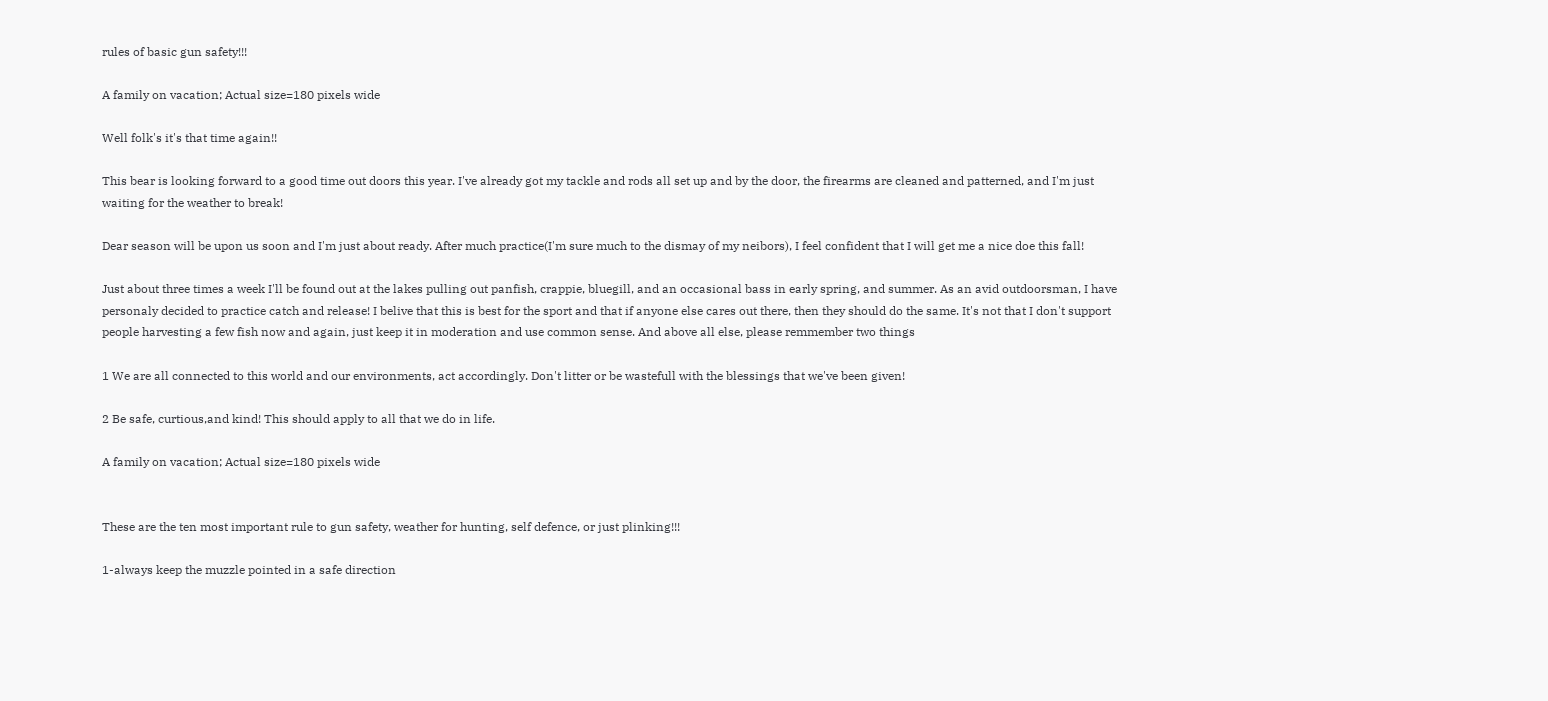rules of basic gun safety!!!

A family on vacation; Actual size=180 pixels wide

Well folk's it's that time again!!

This bear is looking forward to a good time out doors this year. I've already got my tackle and rods all set up and by the door, the firearms are cleaned and patterned, and I'm just waiting for the weather to break!

Dear season will be upon us soon and I'm just about ready. After much practice(I'm sure much to the dismay of my neibors), I feel confident that I will get me a nice doe this fall!

Just about three times a week I'll be found out at the lakes pulling out panfish, crappie, bluegill, and an occasional bass in early spring, and summer. As an avid outdoorsman, I have personaly decided to practice catch and release! I belive that this is best for the sport and that if anyone else cares out there, then they should do the same. It's not that I don't support people harvesting a few fish now and again, just keep it in moderation and use common sense. And above all else, please remmember two things

1 We are all connected to this world and our environments, act accordingly. Don't litter or be wastefull with the blessings that we've been given!

2 Be safe, curtious,and kind! This should apply to all that we do in life.

A family on vacation; Actual size=180 pixels wide


These are the ten most important rule to gun safety, weather for hunting, self defence, or just plinking!!!

1-always keep the muzzle pointed in a safe direction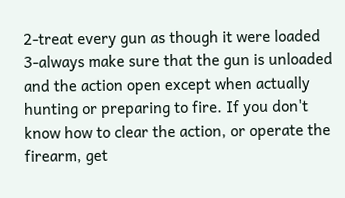2-treat every gun as though it were loaded
3-always make sure that the gun is unloaded and the action open except when actually hunting or preparing to fire. If you don't know how to clear the action, or operate the firearm, get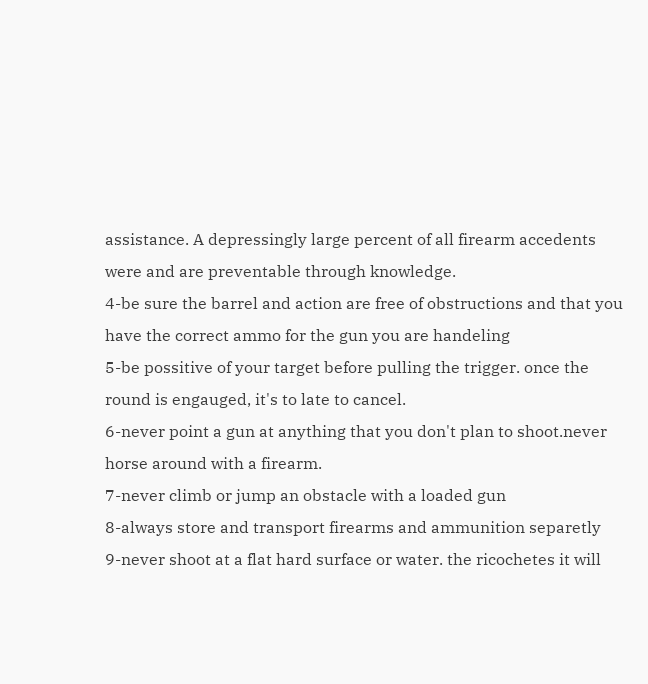assistance. A depressingly large percent of all firearm accedents were and are preventable through knowledge.
4-be sure the barrel and action are free of obstructions and that you have the correct ammo for the gun you are handeling
5-be possitive of your target before pulling the trigger. once the round is engauged, it's to late to cancel.
6-never point a gun at anything that you don't plan to shoot.never horse around with a firearm.
7-never climb or jump an obstacle with a loaded gun
8-always store and transport firearms and ammunition separetly
9-never shoot at a flat hard surface or water. the ricochetes it will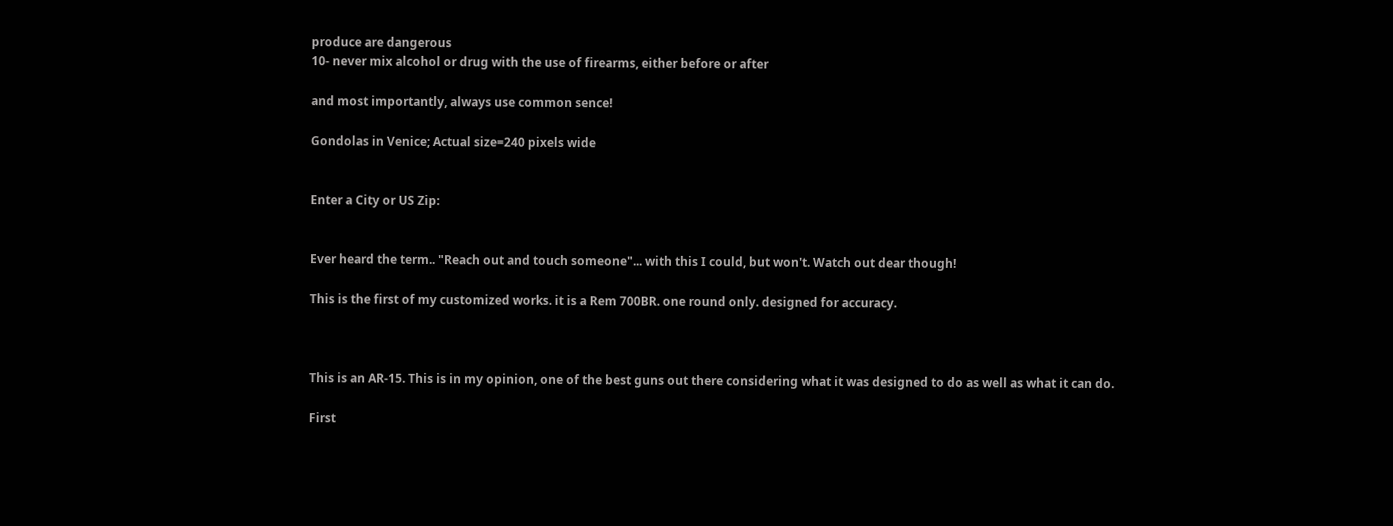produce are dangerous
10- never mix alcohol or drug with the use of firearms, either before or after

and most importantly, always use common sence!

Gondolas in Venice; Actual size=240 pixels wide


Enter a City or US Zip:


Ever heard the term.. "Reach out and touch someone"... with this I could, but won't. Watch out dear though!

This is the first of my customized works. it is a Rem 700BR. one round only. designed for accuracy.



This is an AR-15. This is in my opinion, one of the best guns out there considering what it was designed to do as well as what it can do.

First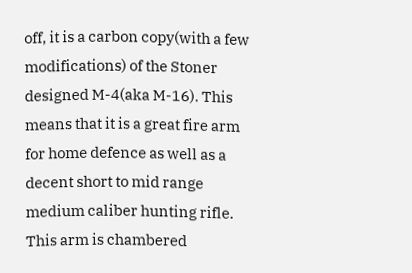off, it is a carbon copy(with a few modifications) of the Stoner designed M-4(aka M-16). This means that it is a great fire arm for home defence as well as a decent short to mid range medium caliber hunting rifle. This arm is chambered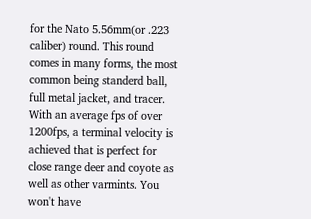for the Nato 5.56mm(or .223 caliber) round. This round comes in many forms, the most common being standerd ball, full metal jacket, and tracer. With an average fps of over 1200fps, a terminal velocity is achieved that is perfect for close range deer and coyote as well as other varmints. You won't have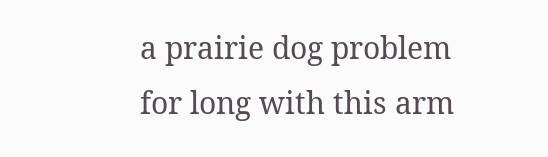a prairie dog problem for long with this arm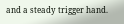and a steady trigger hand.